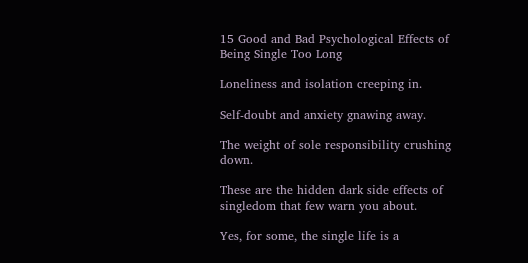15 Good and Bad Psychological Effects of Being Single Too Long

Loneliness and isolation creeping in.

Self-doubt and anxiety gnawing away.

The weight of sole responsibility crushing down.

These are the hidden dark side effects of singledom that few warn you about.

Yes, for some, the single life is a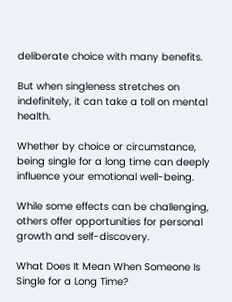deliberate choice with many benefits.

But when singleness stretches on indefinitely, it can take a toll on mental health.

Whether by choice or circumstance, being single for a long time can deeply influence your emotional well-being.

While some effects can be challenging, others offer opportunities for personal growth and self-discovery.

What Does It Mean When Someone Is Single for a Long Time?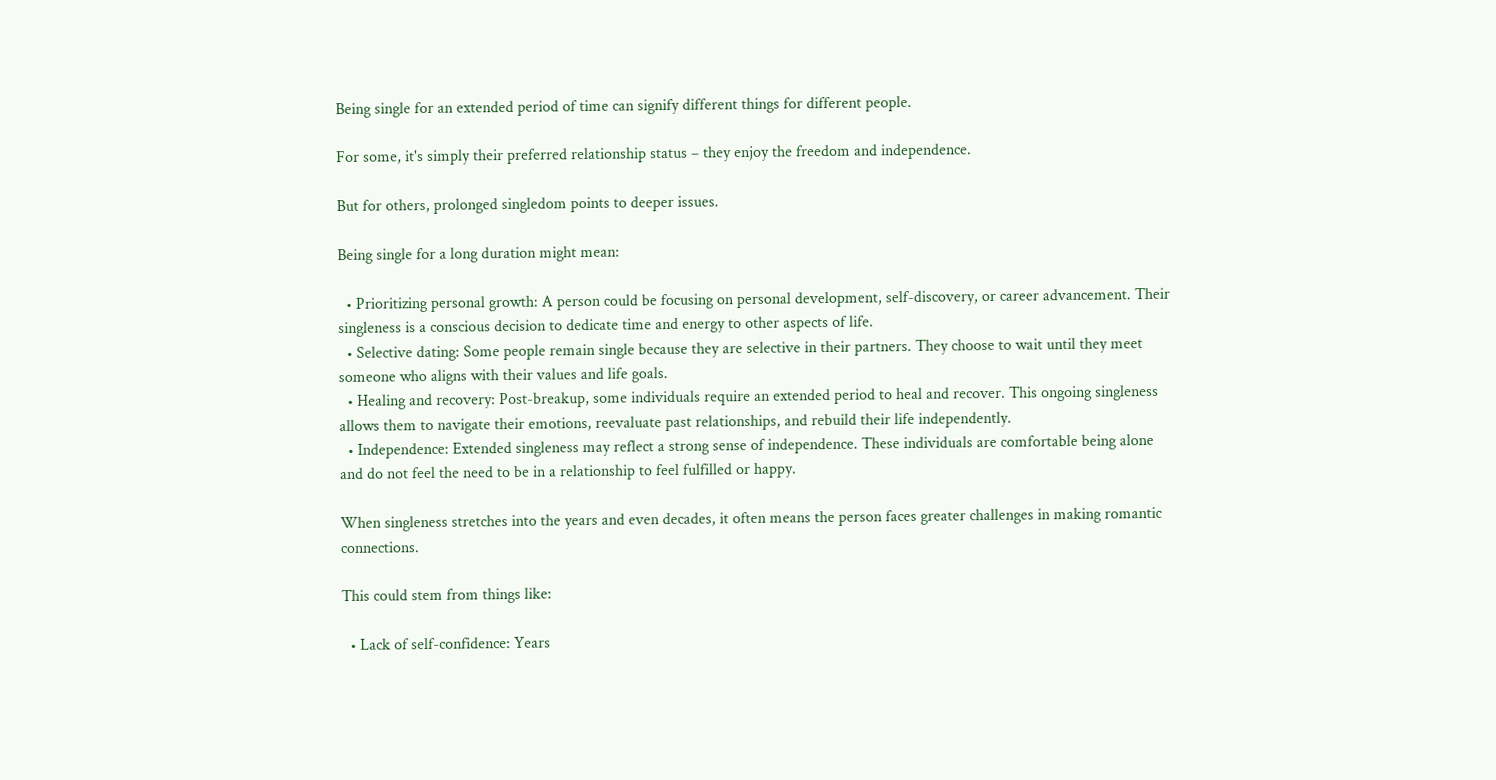Being single for an extended period of time can signify different things for different people.

For some, it's simply their preferred relationship status – they enjoy the freedom and independence.

But for others, prolonged singledom points to deeper issues.

Being single for a long duration might mean:

  • Prioritizing personal growth: A person could be focusing on personal development, self-discovery, or career advancement. Their singleness is a conscious decision to dedicate time and energy to other aspects of life.
  • Selective dating: Some people remain single because they are selective in their partners. They choose to wait until they meet someone who aligns with their values and life goals.
  • Healing and recovery: Post-breakup, some individuals require an extended period to heal and recover. This ongoing singleness allows them to navigate their emotions, reevaluate past relationships, and rebuild their life independently.
  • Independence: Extended singleness may reflect a strong sense of independence. These individuals are comfortable being alone and do not feel the need to be in a relationship to feel fulfilled or happy.

When singleness stretches into the years and even decades, it often means the person faces greater challenges in making romantic connections.

This could stem from things like:

  • Lack of self-confidence: Years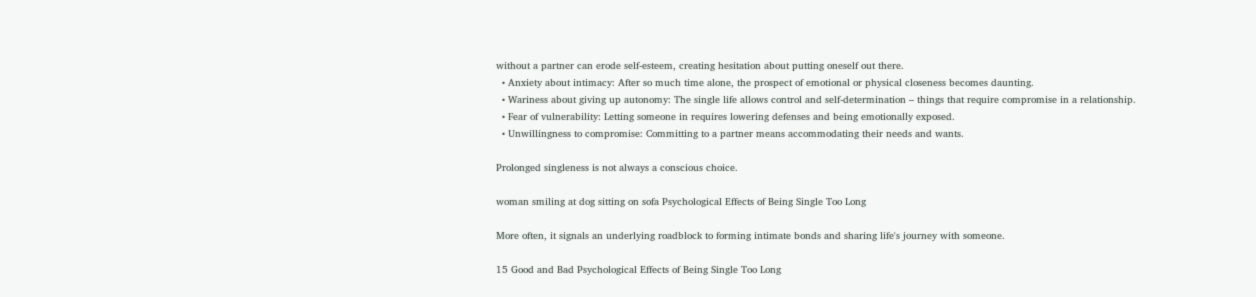without a partner can erode self-esteem, creating hesitation about putting oneself out there.
  • Anxiety about intimacy: After so much time alone, the prospect of emotional or physical closeness becomes daunting.
  • Wariness about giving up autonomy: The single life allows control and self-determination – things that require compromise in a relationship.
  • Fear of vulnerability: Letting someone in requires lowering defenses and being emotionally exposed.
  • Unwillingness to compromise: Committing to a partner means accommodating their needs and wants.

Prolonged singleness is not always a conscious choice.

woman smiling at dog sitting on sofa Psychological Effects of Being Single Too Long

More often, it signals an underlying roadblock to forming intimate bonds and sharing life's journey with someone.

15 Good and Bad Psychological Effects of Being Single Too Long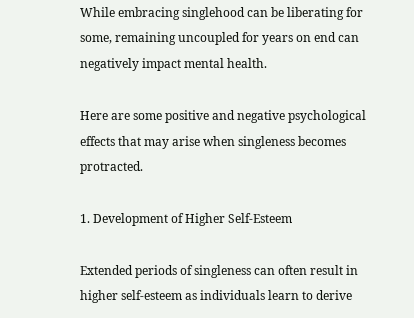While embracing singlehood can be liberating for some, remaining uncoupled for years on end can negatively impact mental health.

Here are some positive and negative psychological effects that may arise when singleness becomes protracted.

1. Development of Higher Self-Esteem

Extended periods of singleness can often result in higher self-esteem as individuals learn to derive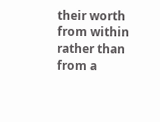their worth from within rather than from a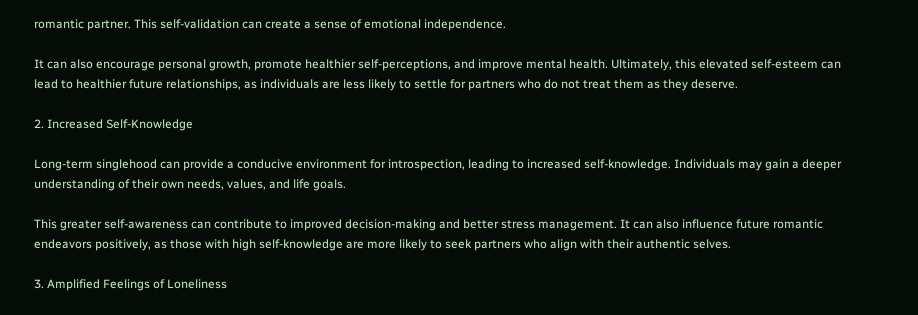romantic partner. This self-validation can create a sense of emotional independence.

It can also encourage personal growth, promote healthier self-perceptions, and improve mental health. Ultimately, this elevated self-esteem can lead to healthier future relationships, as individuals are less likely to settle for partners who do not treat them as they deserve.

2. Increased Self-Knowledge

Long-term singlehood can provide a conducive environment for introspection, leading to increased self-knowledge. Individuals may gain a deeper understanding of their own needs, values, and life goals.

This greater self-awareness can contribute to improved decision-making and better stress management. It can also influence future romantic endeavors positively, as those with high self-knowledge are more likely to seek partners who align with their authentic selves.

3. Amplified Feelings of Loneliness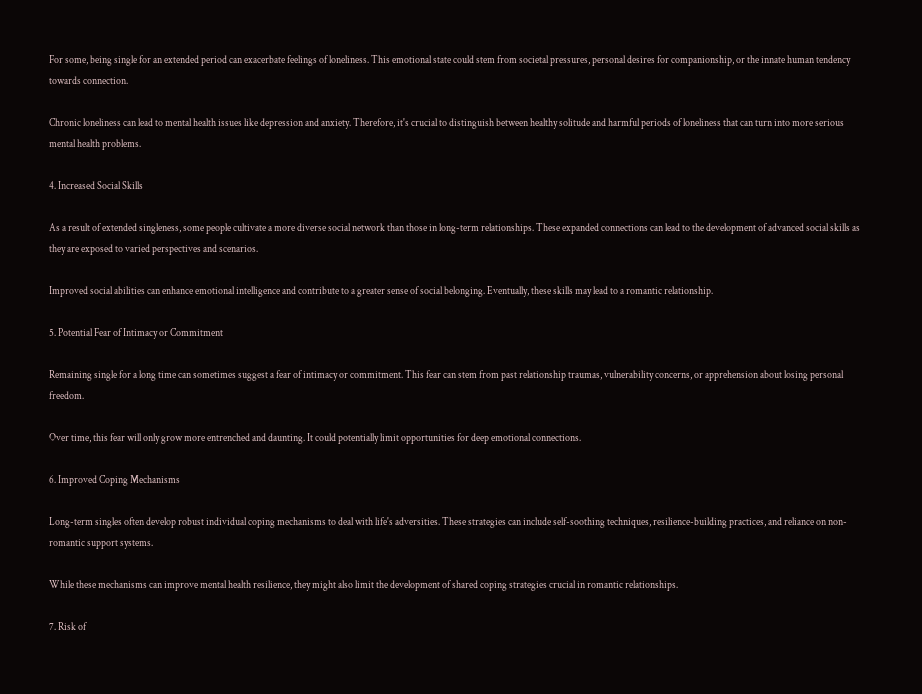For some, being single for an extended period can exacerbate feelings of loneliness. This emotional state could stem from societal pressures, personal desires for companionship, or the innate human tendency towards connection.

Chronic loneliness can lead to mental health issues like depression and anxiety. Therefore, it's crucial to distinguish between healthy solitude and harmful periods of loneliness that can turn into more serious mental health problems.

4. Increased Social Skills

As a result of extended singleness, some people cultivate a more diverse social network than those in long-term relationships. These expanded connections can lead to the development of advanced social skills as they are exposed to varied perspectives and scenarios.

Improved social abilities can enhance emotional intelligence and contribute to a greater sense of social belonging. Eventually, these skills may lead to a romantic relationship.

5. Potential Fear of Intimacy or Commitment

Remaining single for a long time can sometimes suggest a fear of intimacy or commitment. This fear can stem from past relationship traumas, vulnerability concerns, or apprehension about losing personal freedom.

Over time, this fear will only grow more entrenched and daunting. It could potentially limit opportunities for deep emotional connections.

6. Improved Coping Mechanisms

Long-term singles often develop robust individual coping mechanisms to deal with life's adversities. These strategies can include self-soothing techniques, resilience-building practices, and reliance on non-romantic support systems.

While these mechanisms can improve mental health resilience, they might also limit the development of shared coping strategies crucial in romantic relationships.

7. Risk of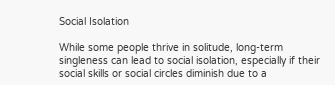Social Isolation

While some people thrive in solitude, long-term singleness can lead to social isolation, especially if their social skills or social circles diminish due to a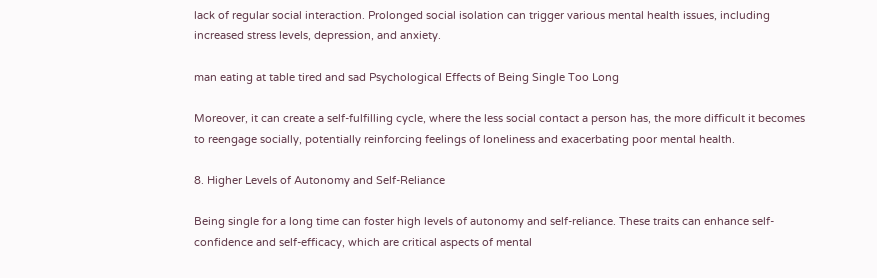lack of regular social interaction. Prolonged social isolation can trigger various mental health issues, including increased stress levels, depression, and anxiety.

man eating at table tired and sad Psychological Effects of Being Single Too Long

Moreover, it can create a self-fulfilling cycle, where the less social contact a person has, the more difficult it becomes to reengage socially, potentially reinforcing feelings of loneliness and exacerbating poor mental health.

8. Higher Levels of Autonomy and Self-Reliance

Being single for a long time can foster high levels of autonomy and self-reliance. These traits can enhance self-confidence and self-efficacy, which are critical aspects of mental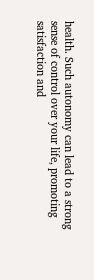health. Such autonomy can lead to a strong sense of control over your life, promoting satisfaction and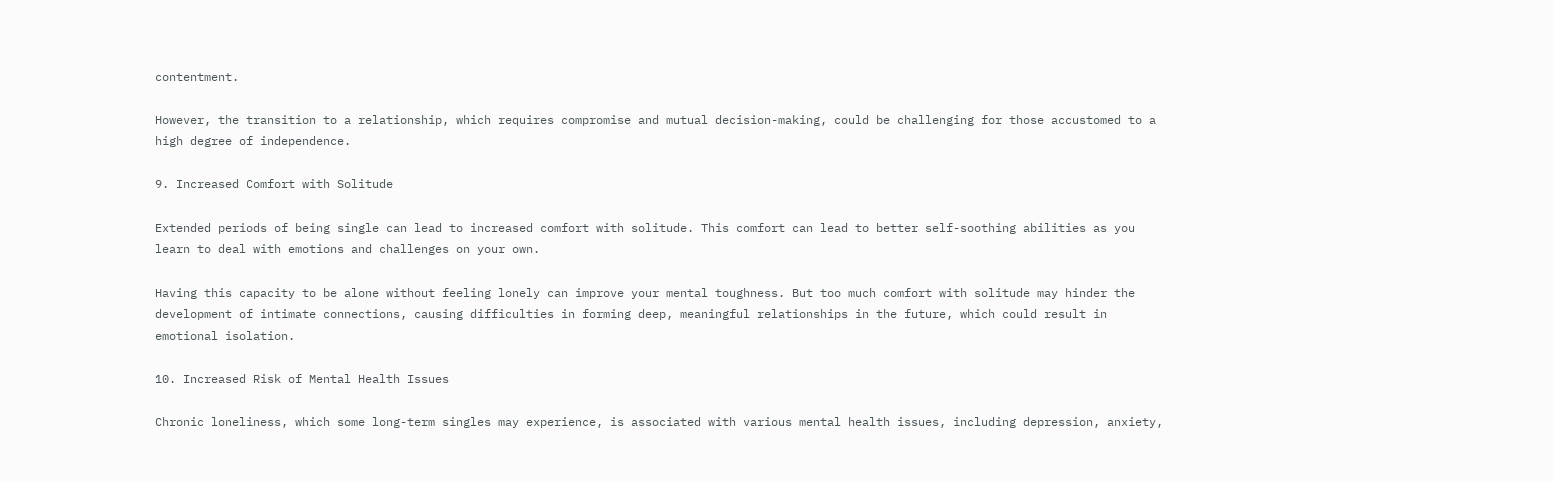contentment.

However, the transition to a relationship, which requires compromise and mutual decision-making, could be challenging for those accustomed to a high degree of independence.

9. Increased Comfort with Solitude

Extended periods of being single can lead to increased comfort with solitude. This comfort can lead to better self-soothing abilities as you learn to deal with emotions and challenges on your own.

Having this capacity to be alone without feeling lonely can improve your mental toughness. But too much comfort with solitude may hinder the development of intimate connections, causing difficulties in forming deep, meaningful relationships in the future, which could result in emotional isolation.

10. Increased Risk of Mental Health Issues

Chronic loneliness, which some long-term singles may experience, is associated with various mental health issues, including depression, anxiety,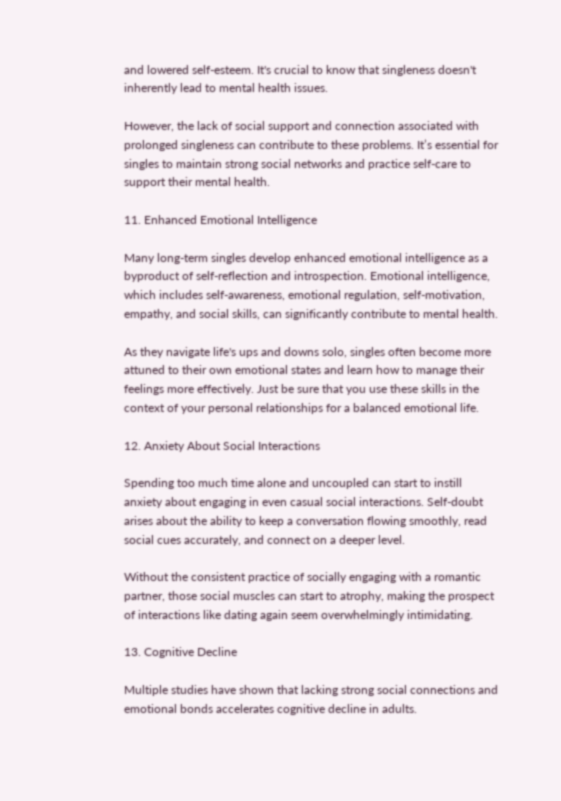and lowered self-esteem. It's crucial to know that singleness doesn't inherently lead to mental health issues.

However, the lack of social support and connection associated with prolonged singleness can contribute to these problems. It’s essential for singles to maintain strong social networks and practice self-care to support their mental health.

11. Enhanced Emotional Intelligence

Many long-term singles develop enhanced emotional intelligence as a byproduct of self-reflection and introspection. Emotional intelligence, which includes self-awareness, emotional regulation, self-motivation, empathy, and social skills, can significantly contribute to mental health.

As they navigate life's ups and downs solo, singles often become more attuned to their own emotional states and learn how to manage their feelings more effectively. Just be sure that you use these skills in the context of your personal relationships for a balanced emotional life.

12. Anxiety About Social Interactions

Spending too much time alone and uncoupled can start to instill anxiety about engaging in even casual social interactions. Self-doubt arises about the ability to keep a conversation flowing smoothly, read social cues accurately, and connect on a deeper level.

Without the consistent practice of socially engaging with a romantic partner, those social muscles can start to atrophy, making the prospect of interactions like dating again seem overwhelmingly intimidating.

13. Cognitive Decline

Multiple studies have shown that lacking strong social connections and emotional bonds accelerates cognitive decline in adults.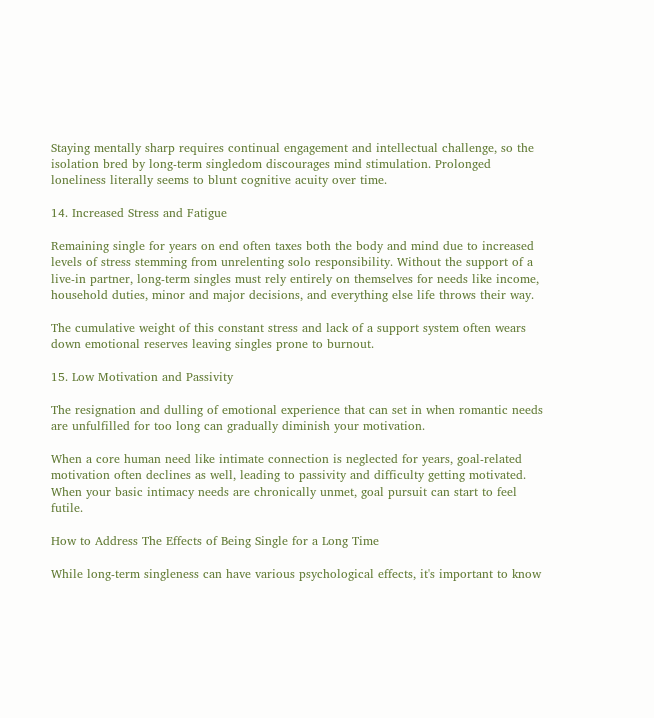Staying mentally sharp requires continual engagement and intellectual challenge, so the isolation bred by long-term singledom discourages mind stimulation. Prolonged loneliness literally seems to blunt cognitive acuity over time.

14. Increased Stress and Fatigue

Remaining single for years on end often taxes both the body and mind due to increased levels of stress stemming from unrelenting solo responsibility. Without the support of a live-in partner, long-term singles must rely entirely on themselves for needs like income, household duties, minor and major decisions, and everything else life throws their way.

The cumulative weight of this constant stress and lack of a support system often wears down emotional reserves leaving singles prone to burnout.

15. Low Motivation and Passivity

The resignation and dulling of emotional experience that can set in when romantic needs are unfulfilled for too long can gradually diminish your motivation.

When a core human need like intimate connection is neglected for years, goal-related motivation often declines as well, leading to passivity and difficulty getting motivated. When your basic intimacy needs are chronically unmet, goal pursuit can start to feel futile.

How to Address The Effects of Being Single for a Long Time

While long-term singleness can have various psychological effects, it's important to know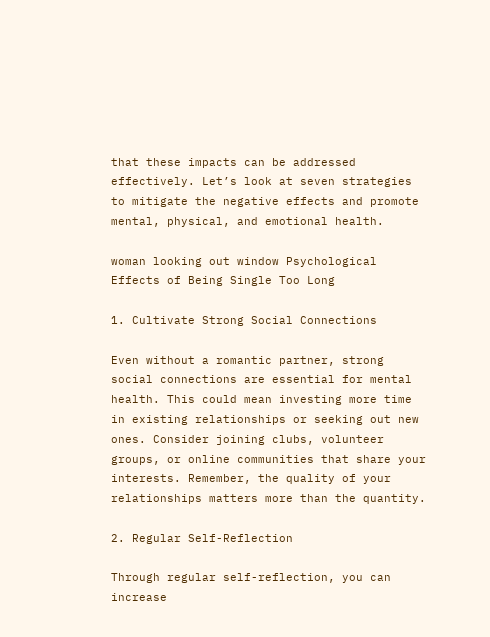that these impacts can be addressed effectively. Let’s look at seven strategies to mitigate the negative effects and promote mental, physical, and emotional health.

woman looking out window Psychological Effects of Being Single Too Long

1. Cultivate Strong Social Connections

Even without a romantic partner, strong social connections are essential for mental health. This could mean investing more time in existing relationships or seeking out new ones. Consider joining clubs, volunteer groups, or online communities that share your interests. Remember, the quality of your relationships matters more than the quantity.

2. Regular Self-Reflection

Through regular self-reflection, you can increase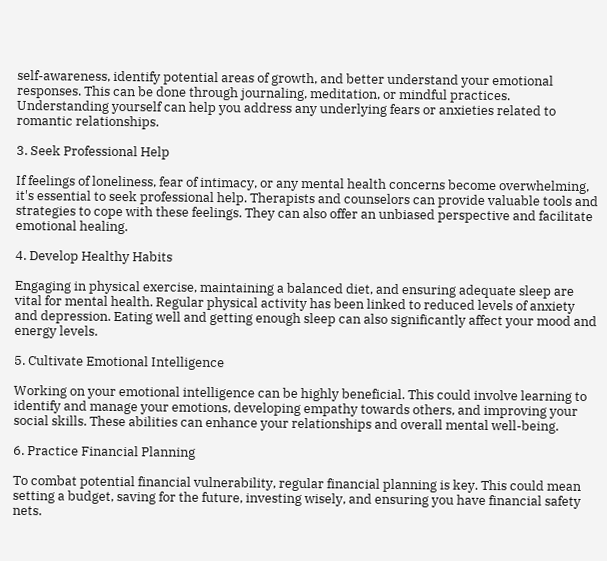self-awareness, identify potential areas of growth, and better understand your emotional responses. This can be done through journaling, meditation, or mindful practices. Understanding yourself can help you address any underlying fears or anxieties related to romantic relationships.

3. Seek Professional Help

If feelings of loneliness, fear of intimacy, or any mental health concerns become overwhelming, it's essential to seek professional help. Therapists and counselors can provide valuable tools and strategies to cope with these feelings. They can also offer an unbiased perspective and facilitate emotional healing.

4. Develop Healthy Habits

Engaging in physical exercise, maintaining a balanced diet, and ensuring adequate sleep are vital for mental health. Regular physical activity has been linked to reduced levels of anxiety and depression. Eating well and getting enough sleep can also significantly affect your mood and energy levels.

5. Cultivate Emotional Intelligence

Working on your emotional intelligence can be highly beneficial. This could involve learning to identify and manage your emotions, developing empathy towards others, and improving your social skills. These abilities can enhance your relationships and overall mental well-being.

6. Practice Financial Planning

To combat potential financial vulnerability, regular financial planning is key. This could mean setting a budget, saving for the future, investing wisely, and ensuring you have financial safety nets.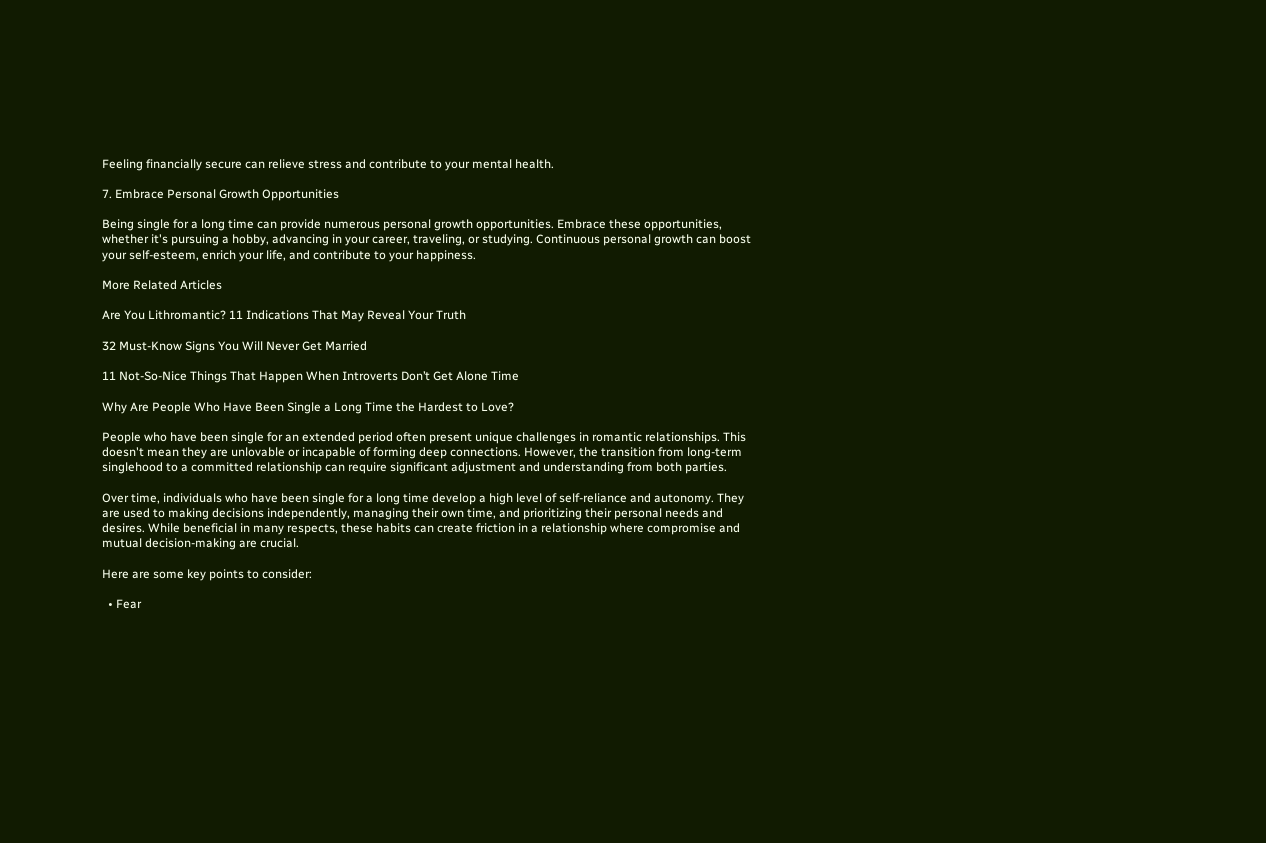Feeling financially secure can relieve stress and contribute to your mental health.

7. Embrace Personal Growth Opportunities

Being single for a long time can provide numerous personal growth opportunities. Embrace these opportunities, whether it's pursuing a hobby, advancing in your career, traveling, or studying. Continuous personal growth can boost your self-esteem, enrich your life, and contribute to your happiness.

More Related Articles

Are You Lithromantic? 11 Indications That May Reveal Your Truth

32 Must-Know Signs You Will Never Get Married

11 Not-So-Nice Things That Happen When Introverts Don’t Get Alone Time

Why Are People Who Have Been Single a Long Time the Hardest to Love?

People who have been single for an extended period often present unique challenges in romantic relationships. This doesn't mean they are unlovable or incapable of forming deep connections. However, the transition from long-term singlehood to a committed relationship can require significant adjustment and understanding from both parties.

Over time, individuals who have been single for a long time develop a high level of self-reliance and autonomy. They are used to making decisions independently, managing their own time, and prioritizing their personal needs and desires. While beneficial in many respects, these habits can create friction in a relationship where compromise and mutual decision-making are crucial.

Here are some key points to consider:

  • Fear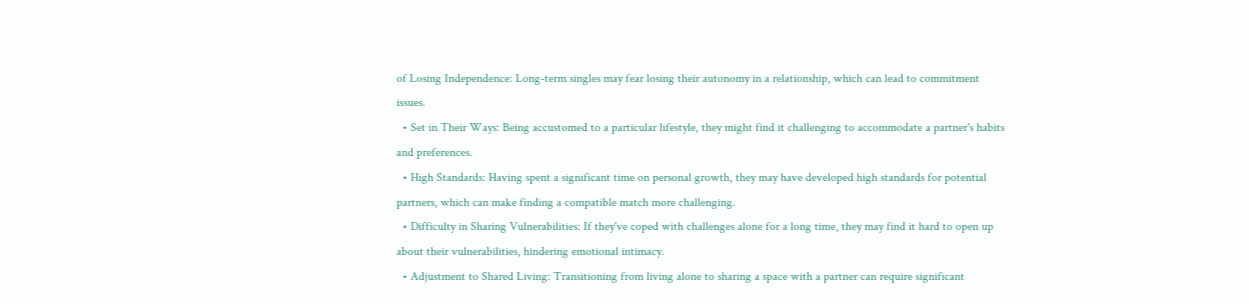of Losing Independence: Long-term singles may fear losing their autonomy in a relationship, which can lead to commitment issues.
  • Set in Their Ways: Being accustomed to a particular lifestyle, they might find it challenging to accommodate a partner's habits and preferences.
  • High Standards: Having spent a significant time on personal growth, they may have developed high standards for potential partners, which can make finding a compatible match more challenging.
  • Difficulty in Sharing Vulnerabilities: If they've coped with challenges alone for a long time, they may find it hard to open up about their vulnerabilities, hindering emotional intimacy.
  • Adjustment to Shared Living: Transitioning from living alone to sharing a space with a partner can require significant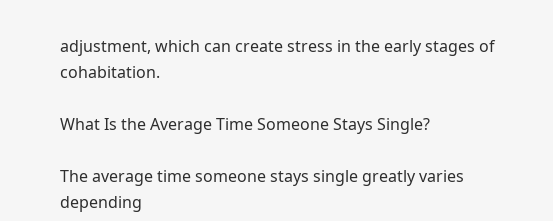adjustment, which can create stress in the early stages of cohabitation.

What Is the Average Time Someone Stays Single?

The average time someone stays single greatly varies depending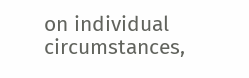on individual circumstances,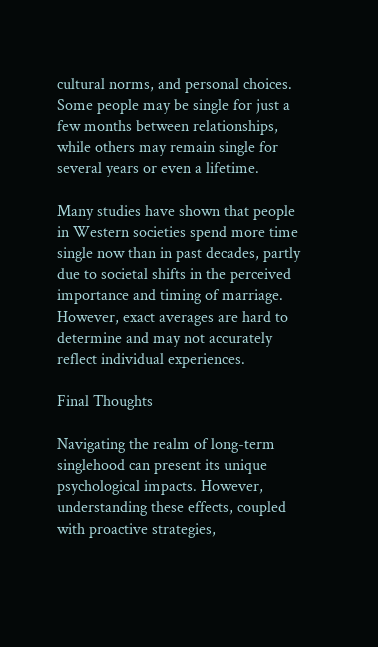cultural norms, and personal choices. Some people may be single for just a few months between relationships, while others may remain single for several years or even a lifetime.

Many studies have shown that people in Western societies spend more time single now than in past decades, partly due to societal shifts in the perceived importance and timing of marriage. However, exact averages are hard to determine and may not accurately reflect individual experiences.

Final Thoughts

Navigating the realm of long-term singlehood can present its unique psychological impacts. However, understanding these effects, coupled with proactive strategies,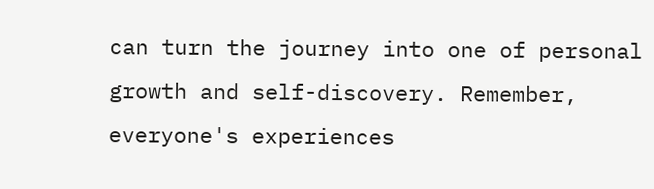can turn the journey into one of personal growth and self-discovery. Remember, everyone's experiences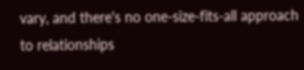vary, and there's no one-size-fits-all approach to relationships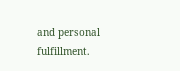and personal fulfillment.